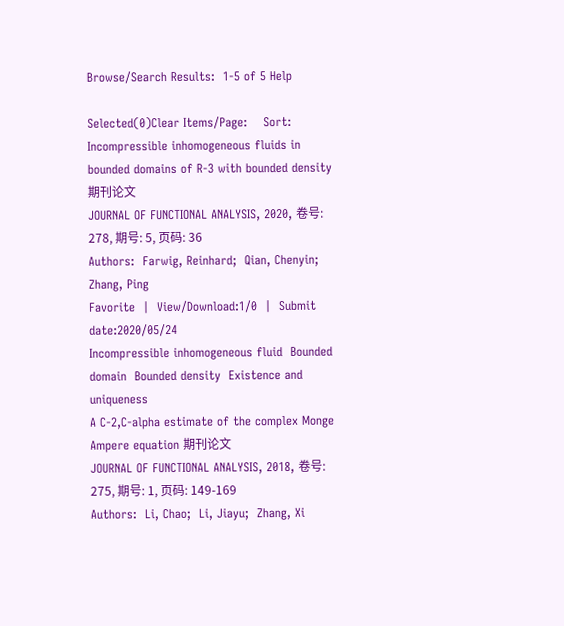Browse/Search Results:  1-5 of 5 Help

Selected(0)Clear Items/Page:    Sort:
Incompressible inhomogeneous fluids in bounded domains of R-3 with bounded density 期刊论文
JOURNAL OF FUNCTIONAL ANALYSIS, 2020, 卷号: 278, 期号: 5, 页码: 36
Authors:  Farwig, Reinhard;  Qian, Chenyin;  Zhang, Ping
Favorite  |  View/Download:1/0  |  Submit date:2020/05/24
Incompressible inhomogeneous fluid  Bounded domain  Bounded density  Existence and uniqueness
A C-2,C-alpha estimate of the complex Monge Ampere equation 期刊论文
JOURNAL OF FUNCTIONAL ANALYSIS, 2018, 卷号: 275, 期号: 1, 页码: 149-169
Authors:  Li, Chao;  Li, Jiayu;  Zhang, Xi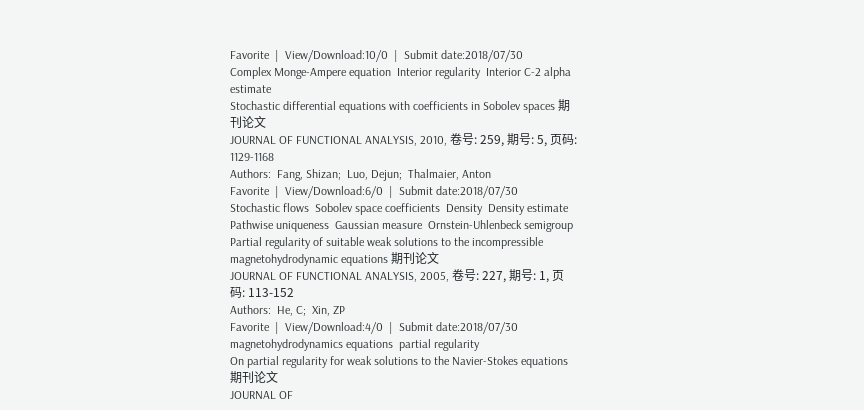Favorite  |  View/Download:10/0  |  Submit date:2018/07/30
Complex Monge-Ampere equation  Interior regularity  Interior C-2 alpha estimate
Stochastic differential equations with coefficients in Sobolev spaces 期刊论文
JOURNAL OF FUNCTIONAL ANALYSIS, 2010, 卷号: 259, 期号: 5, 页码: 1129-1168
Authors:  Fang, Shizan;  Luo, Dejun;  Thalmaier, Anton
Favorite  |  View/Download:6/0  |  Submit date:2018/07/30
Stochastic flows  Sobolev space coefficients  Density  Density estimate  Pathwise uniqueness  Gaussian measure  Ornstein-Uhlenbeck semigroup
Partial regularity of suitable weak solutions to the incompressible magnetohydrodynamic equations 期刊论文
JOURNAL OF FUNCTIONAL ANALYSIS, 2005, 卷号: 227, 期号: 1, 页码: 113-152
Authors:  He, C;  Xin, ZP
Favorite  |  View/Download:4/0  |  Submit date:2018/07/30
magnetohydrodynamics equations  partial regularity
On partial regularity for weak solutions to the Navier-Stokes equations 期刊论文
JOURNAL OF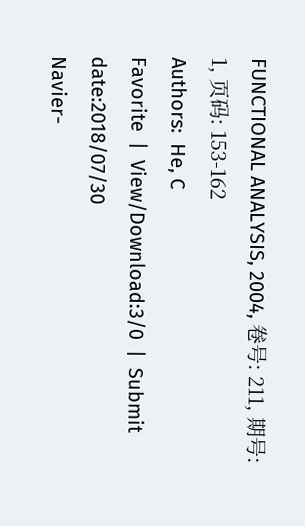FUNCTIONAL ANALYSIS, 2004, 卷号: 211, 期号: 1, 页码: 153-162
Authors:  He, C
Favorite  |  View/Download:3/0  |  Submit date:2018/07/30
Navier-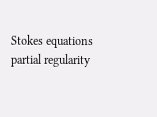Stokes equations  partial regularity